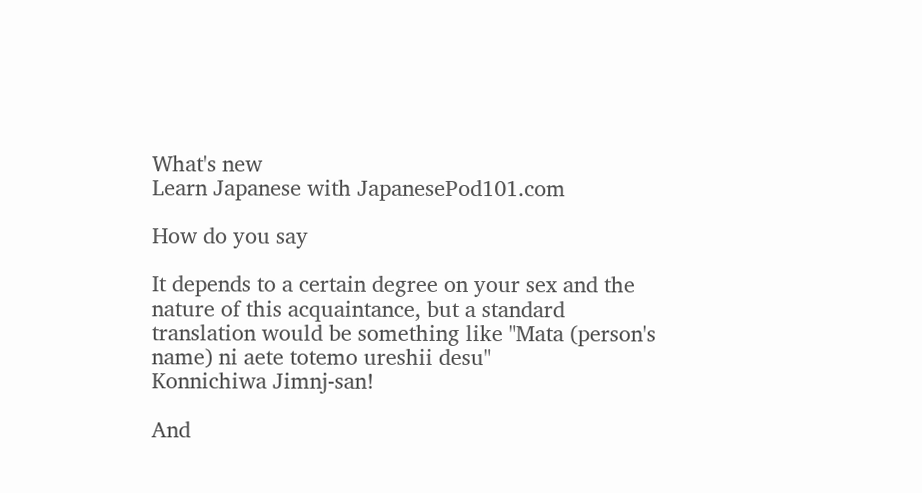What's new
Learn Japanese with JapanesePod101.com

How do you say

It depends to a certain degree on your sex and the nature of this acquaintance, but a standard translation would be something like "Mata (person's name) ni aete totemo ureshii desu"
Konnichiwa Jimnj-san!

And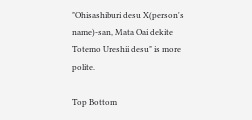"Ohisashiburi desu X(person's name)-san, Mata Oai dekite Totemo Ureshii desu" is more polite.

Top Bottom